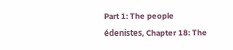Part 1: The people édenistes, Chapter 18: The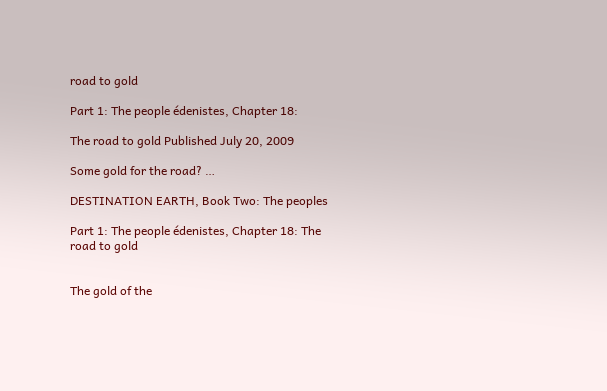road to gold

Part 1: The people édenistes, Chapter 18:

The road to gold Published July 20, 2009

Some gold for the road? …

DESTINATION EARTH, Book Two: The peoples

Part 1: The people édenistes, Chapter 18: The road to gold


The gold of the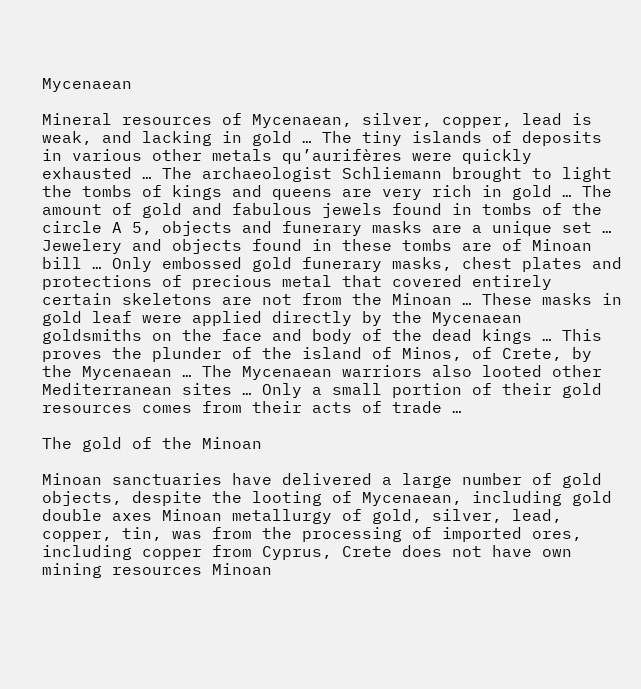Mycenaean

Mineral resources of Mycenaean, silver, copper, lead is weak, and lacking in gold … The tiny islands of deposits in various other metals qu’aurifères were quickly exhausted … The archaeologist Schliemann brought to light the tombs of kings and queens are very rich in gold … The amount of gold and fabulous jewels found in tombs of the circle A 5, objects and funerary masks are a unique set … Jewelery and objects found in these tombs are of Minoan bill … Only embossed gold funerary masks, chest plates and protections of precious metal that covered entirely certain skeletons are not from the Minoan … These masks in gold leaf were applied directly by the Mycenaean goldsmiths on the face and body of the dead kings … This proves the plunder of the island of Minos, of Crete, by the Mycenaean … The Mycenaean warriors also looted other Mediterranean sites … Only a small portion of their gold resources comes from their acts of trade …

The gold of the Minoan

Minoan sanctuaries have delivered a large number of gold objects, despite the looting of Mycenaean, including gold double axes Minoan metallurgy of gold, silver, lead, copper, tin, was from the processing of imported ores, including copper from Cyprus, Crete does not have own mining resources Minoan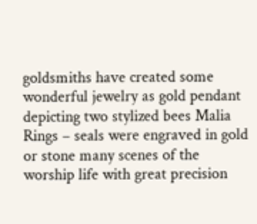goldsmiths have created some wonderful jewelry as gold pendant depicting two stylized bees Malia Rings – seals were engraved in gold or stone many scenes of the worship life with great precision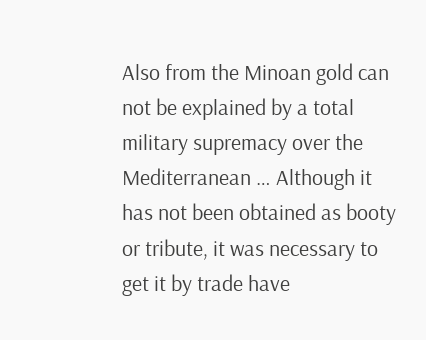Also from the Minoan gold can not be explained by a total military supremacy over the Mediterranean … Although it has not been obtained as booty or tribute, it was necessary to get it by trade have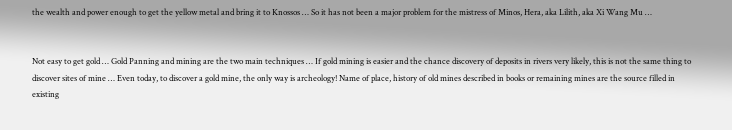the wealth and power enough to get the yellow metal and bring it to Knossos … So it has not been a major problem for the mistress of Minos, Hera, aka Lilith, aka Xi Wang Mu …


Not easy to get gold … Gold Panning and mining are the two main techniques … If gold mining is easier and the chance discovery of deposits in rivers very likely, this is not the same thing to discover sites of mine … Even today, to discover a gold mine, the only way is archeology! Name of place, history of old mines described in books or remaining mines are the source filled in existing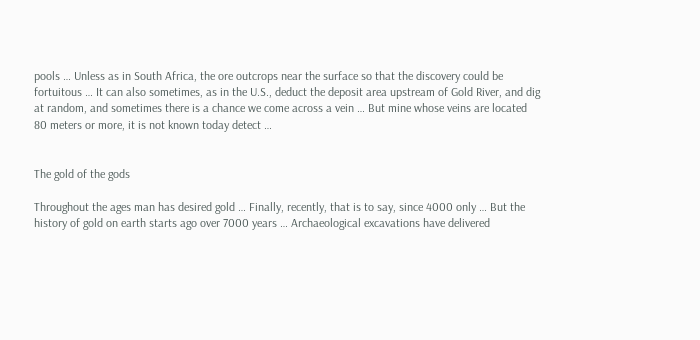pools … Unless as in South Africa, the ore outcrops near the surface so that the discovery could be fortuitous … It can also sometimes, as in the U.S., deduct the deposit area upstream of Gold River, and dig at random, and sometimes there is a chance we come across a vein … But mine whose veins are located 80 meters or more, it is not known today detect …


The gold of the gods

Throughout the ages man has desired gold … Finally, recently, that is to say, since 4000 only … But the history of gold on earth starts ago over 7000 years … Archaeological excavations have delivered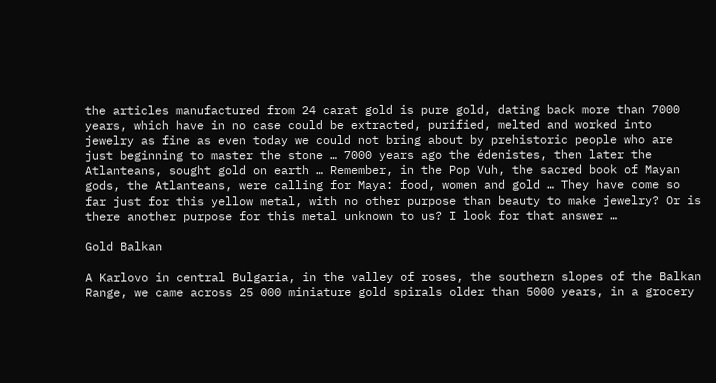the articles manufactured from 24 carat gold is pure gold, dating back more than 7000 years, which have in no case could be extracted, purified, melted and worked into jewelry as fine as even today we could not bring about by prehistoric people who are just beginning to master the stone … 7000 years ago the édenistes, then later the Atlanteans, sought gold on earth … Remember, in the Pop Vuh, the sacred book of Mayan gods, the Atlanteans, were calling for Maya: food, women and gold … They have come so far just for this yellow metal, with no other purpose than beauty to make jewelry? Or is there another purpose for this metal unknown to us? I look for that answer …

Gold Balkan

A Karlovo in central Bulgaria, in the valley of roses, the southern slopes of the Balkan Range, we came across 25 000 miniature gold spirals older than 5000 years, in a grocery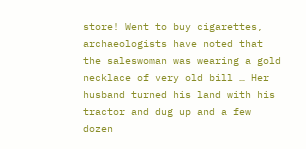store! Went to buy cigarettes, archaeologists have noted that the saleswoman was wearing a gold necklace of very old bill … Her husband turned his land with his tractor and dug up and a few dozen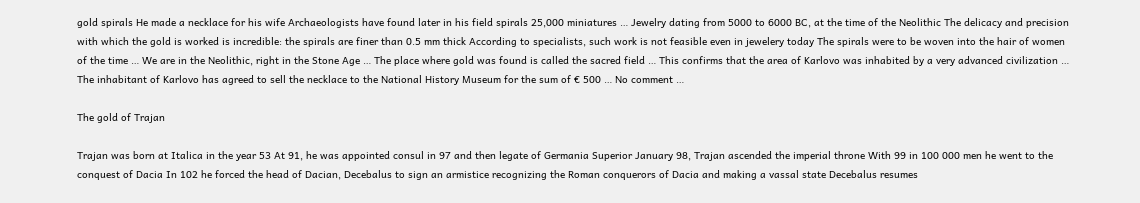gold spirals He made a necklace for his wife Archaeologists have found later in his field spirals 25,000 miniatures … Jewelry dating from 5000 to 6000 BC, at the time of the Neolithic The delicacy and precision with which the gold is worked is incredible: the spirals are finer than 0.5 mm thick According to specialists, such work is not feasible even in jewelery today The spirals were to be woven into the hair of women of the time … We are in the Neolithic, right in the Stone Age … The place where gold was found is called the sacred field … This confirms that the area of Karlovo was inhabited by a very advanced civilization … The inhabitant of Karlovo has agreed to sell the necklace to the National History Museum for the sum of € 500 … No comment …

The gold of Trajan

Trajan was born at Italica in the year 53 At 91, he was appointed consul in 97 and then legate of Germania Superior January 98, Trajan ascended the imperial throne With 99 in 100 000 men he went to the conquest of Dacia In 102 he forced the head of Dacian, Decebalus to sign an armistice recognizing the Roman conquerors of Dacia and making a vassal state Decebalus resumes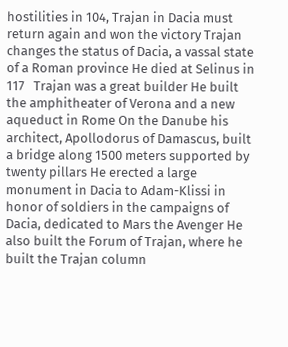hostilities in 104, Trajan in Dacia must return again and won the victory Trajan changes the status of Dacia, a vassal state of a Roman province He died at Selinus in 117   Trajan was a great builder He built the amphitheater of Verona and a new aqueduct in Rome On the Danube his architect, Apollodorus of Damascus, built a bridge along 1500 meters supported by twenty pillars He erected a large monument in Dacia to Adam-Klissi in honor of soldiers in the campaigns of Dacia, dedicated to Mars the Avenger He also built the Forum of Trajan, where he built the Trajan column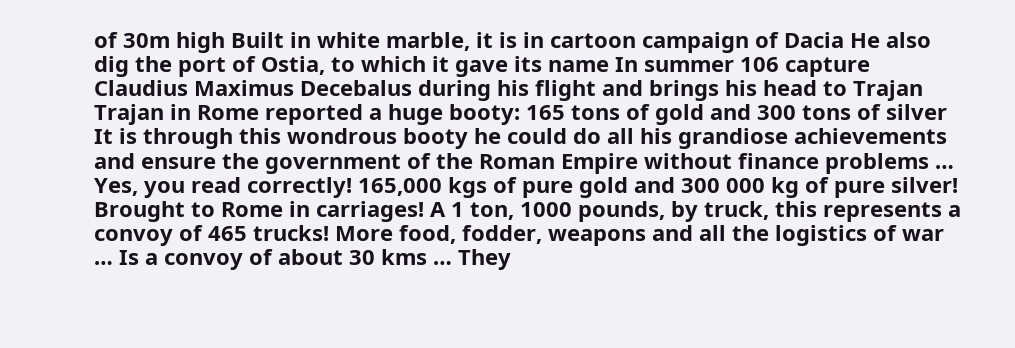of 30m high Built in white marble, it is in cartoon campaign of Dacia He also dig the port of Ostia, to which it gave its name In summer 106 capture Claudius Maximus Decebalus during his flight and brings his head to Trajan Trajan in Rome reported a huge booty: 165 tons of gold and 300 tons of silver It is through this wondrous booty he could do all his grandiose achievements and ensure the government of the Roman Empire without finance problems … Yes, you read correctly! 165,000 kgs of pure gold and 300 000 kg of pure silver! Brought to Rome in carriages! A 1 ton, 1000 pounds, by truck, this represents a convoy of 465 trucks! More food, fodder, weapons and all the logistics of war … Is a convoy of about 30 kms … They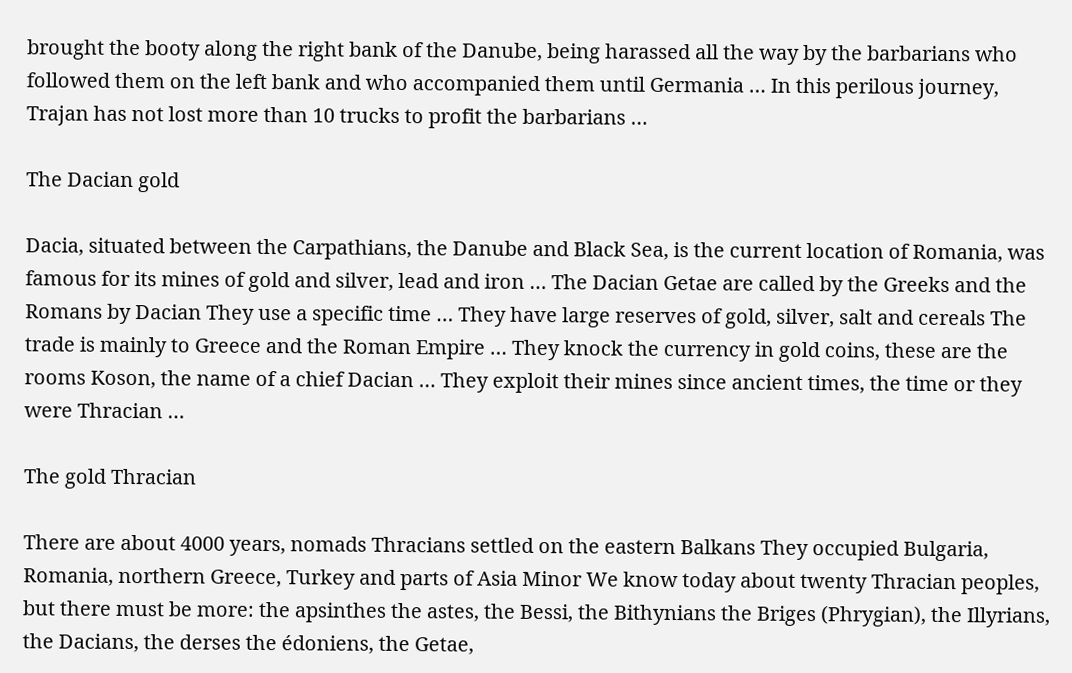brought the booty along the right bank of the Danube, being harassed all the way by the barbarians who followed them on the left bank and who accompanied them until Germania … In this perilous journey, Trajan has not lost more than 10 trucks to profit the barbarians …

The Dacian gold

Dacia, situated between the Carpathians, the Danube and Black Sea, is the current location of Romania, was famous for its mines of gold and silver, lead and iron … The Dacian Getae are called by the Greeks and the Romans by Dacian They use a specific time … They have large reserves of gold, silver, salt and cereals The trade is mainly to Greece and the Roman Empire … They knock the currency in gold coins, these are the rooms Koson, the name of a chief Dacian … They exploit their mines since ancient times, the time or they were Thracian …

The gold Thracian

There are about 4000 years, nomads Thracians settled on the eastern Balkans They occupied Bulgaria, Romania, northern Greece, Turkey and parts of Asia Minor We know today about twenty Thracian peoples, but there must be more: the apsinthes the astes, the Bessi, the Bithynians the Briges (Phrygian), the Illyrians, the Dacians, the derses the édoniens, the Getae,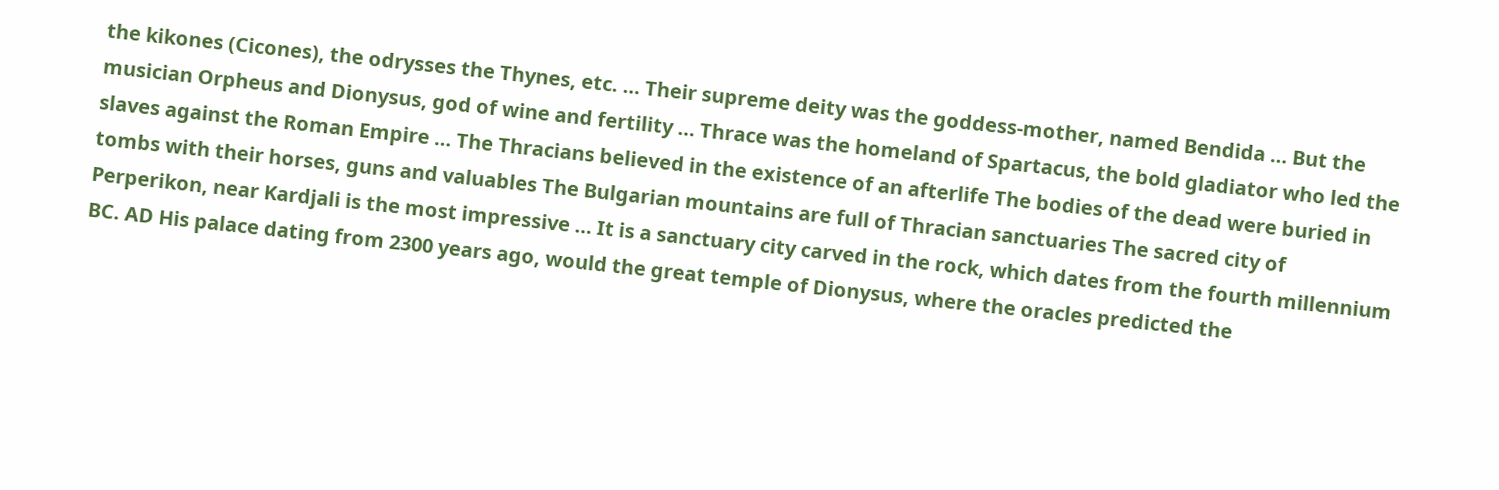the kikones (Cicones), the odrysses the Thynes, etc. … Their supreme deity was the goddess-mother, named Bendida … But the musician Orpheus and Dionysus, god of wine and fertility … Thrace was the homeland of Spartacus, the bold gladiator who led the slaves against the Roman Empire … The Thracians believed in the existence of an afterlife The bodies of the dead were buried in tombs with their horses, guns and valuables The Bulgarian mountains are full of Thracian sanctuaries The sacred city of Perperikon, near Kardjali is the most impressive … It is a sanctuary city carved in the rock, which dates from the fourth millennium BC. AD His palace dating from 2300 years ago, would the great temple of Dionysus, where the oracles predicted the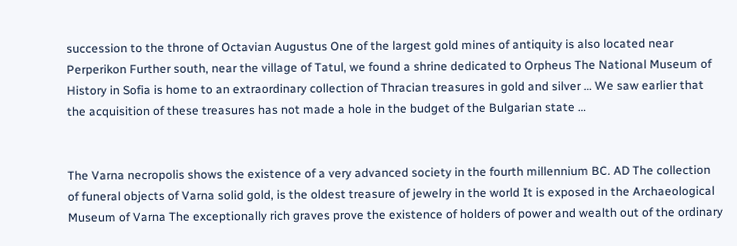succession to the throne of Octavian Augustus One of the largest gold mines of antiquity is also located near Perperikon Further south, near the village of Tatul, we found a shrine dedicated to Orpheus The National Museum of History in Sofia is home to an extraordinary collection of Thracian treasures in gold and silver … We saw earlier that the acquisition of these treasures has not made a hole in the budget of the Bulgarian state …


The Varna necropolis shows the existence of a very advanced society in the fourth millennium BC. AD The collection of funeral objects of Varna solid gold, is the oldest treasure of jewelry in the world It is exposed in the Archaeological Museum of Varna The exceptionally rich graves prove the existence of holders of power and wealth out of the ordinary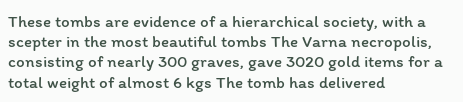These tombs are evidence of a hierarchical society, with a scepter in the most beautiful tombs The Varna necropolis, consisting of nearly 300 graves, gave 3020 gold items for a total weight of almost 6 kgs The tomb has delivered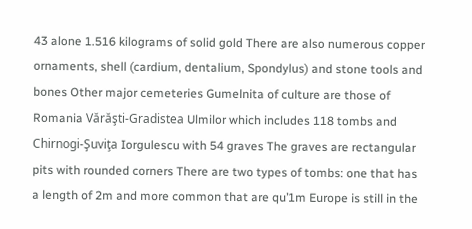43 alone 1.516 kilograms of solid gold There are also numerous copper ornaments, shell (cardium, dentalium, Spondylus) and stone tools and bones Other major cemeteries Gumelnita of culture are those of Romania Vărăşti-Gradistea Ulmilor which includes 118 tombs and Chirnogi-Şuviţa Iorgulescu with 54 graves The graves are rectangular pits with rounded corners There are two types of tombs: one that has a length of 2m and more common that are qu’1m Europe is still in the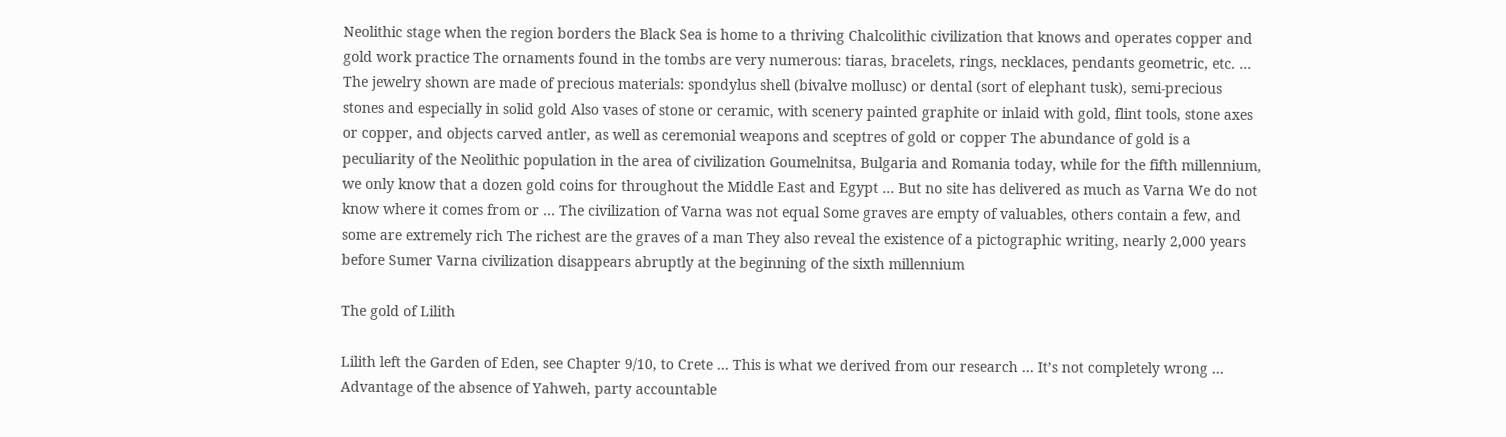Neolithic stage when the region borders the Black Sea is home to a thriving Chalcolithic civilization that knows and operates copper and gold work practice The ornaments found in the tombs are very numerous: tiaras, bracelets, rings, necklaces, pendants geometric, etc. … The jewelry shown are made of precious materials: spondylus shell (bivalve mollusc) or dental (sort of elephant tusk), semi-precious stones and especially in solid gold Also vases of stone or ceramic, with scenery painted graphite or inlaid with gold, flint tools, stone axes or copper, and objects carved antler, as well as ceremonial weapons and sceptres of gold or copper The abundance of gold is a peculiarity of the Neolithic population in the area of civilization Goumelnitsa, Bulgaria and Romania today, while for the fifth millennium, we only know that a dozen gold coins for throughout the Middle East and Egypt … But no site has delivered as much as Varna We do not know where it comes from or … The civilization of Varna was not equal Some graves are empty of valuables, others contain a few, and some are extremely rich The richest are the graves of a man They also reveal the existence of a pictographic writing, nearly 2,000 years before Sumer Varna civilization disappears abruptly at the beginning of the sixth millennium

The gold of Lilith

Lilith left the Garden of Eden, see Chapter 9/10, to Crete … This is what we derived from our research … It’s not completely wrong … Advantage of the absence of Yahweh, party accountable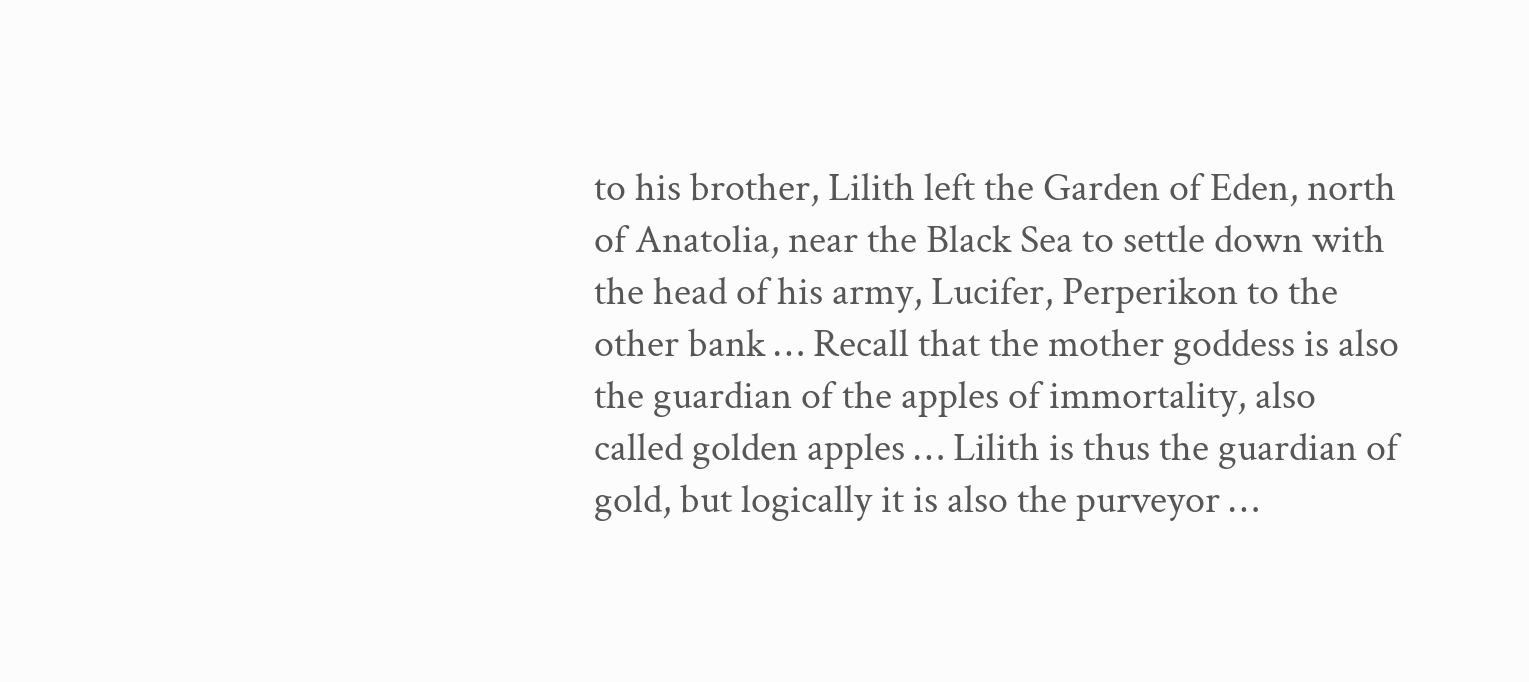to his brother, Lilith left the Garden of Eden, north of Anatolia, near the Black Sea to settle down with the head of his army, Lucifer, Perperikon to the other bank … Recall that the mother goddess is also the guardian of the apples of immortality, also called golden apples … Lilith is thus the guardian of gold, but logically it is also the purveyor …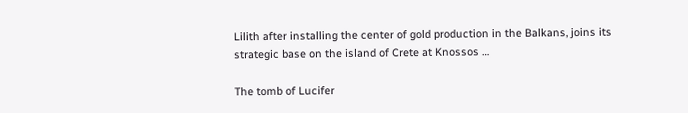Lilith after installing the center of gold production in the Balkans, joins its strategic base on the island of Crete at Knossos …

The tomb of Lucifer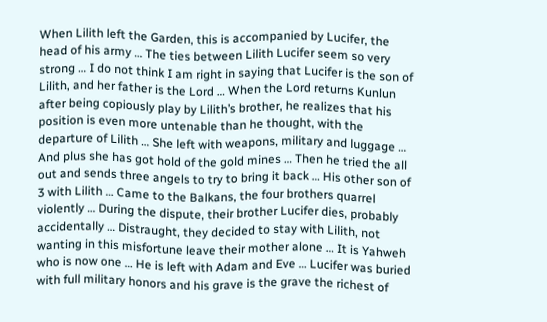When Lilith left the Garden, this is accompanied by Lucifer, the head of his army … The ties between Lilith Lucifer seem so very strong … I do not think I am right in saying that Lucifer is the son of Lilith, and her father is the Lord … When the Lord returns Kunlun after being copiously play by Lilith’s brother, he realizes that his position is even more untenable than he thought, with the departure of Lilith … She left with weapons, military and luggage … And plus she has got hold of the gold mines … Then he tried the all out and sends three angels to try to bring it back … His other son of 3 with Lilith … Came to the Balkans, the four brothers quarrel violently … During the dispute, their brother Lucifer dies, probably accidentally … Distraught, they decided to stay with Lilith, not wanting in this misfortune leave their mother alone … It is Yahweh who is now one … He is left with Adam and Eve … Lucifer was buried with full military honors and his grave is the grave the richest of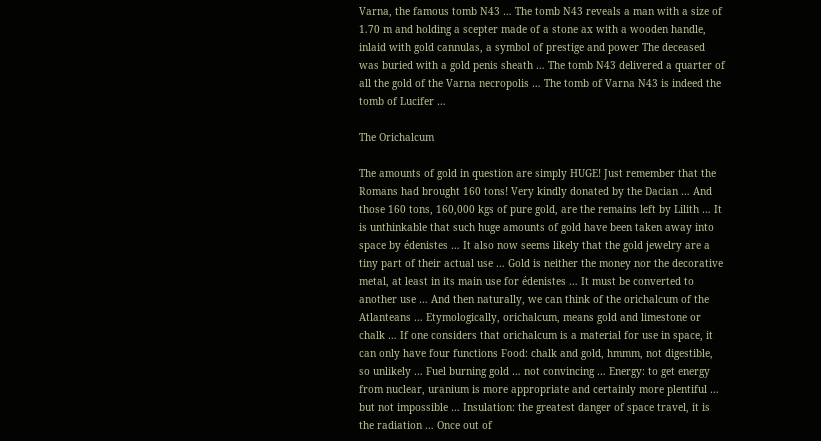Varna, the famous tomb N43 … The tomb N43 reveals a man with a size of 1.70 m and holding a scepter made of a stone ax with a wooden handle, inlaid with gold cannulas, a symbol of prestige and power The deceased was buried with a gold penis sheath … The tomb N43 delivered a quarter of all the gold of the Varna necropolis … The tomb of Varna N43 is indeed the tomb of Lucifer …

The Orichalcum

The amounts of gold in question are simply HUGE! Just remember that the Romans had brought 160 tons! Very kindly donated by the Dacian … And those 160 tons, 160,000 kgs of pure gold, are the remains left by Lilith … It is unthinkable that such huge amounts of gold have been taken away into space by édenistes … It also now seems likely that the gold jewelry are a tiny part of their actual use … Gold is neither the money nor the decorative metal, at least in its main use for édenistes … It must be converted to another use … And then naturally, we can think of the orichalcum of the Atlanteans … Etymologically, orichalcum, means gold and limestone or chalk … If one considers that orichalcum is a material for use in space, it can only have four functions Food: chalk and gold, hmmm, not digestible, so unlikely … Fuel burning gold … not convincing … Energy: to get energy from nuclear, uranium is more appropriate and certainly more plentiful … but not impossible … Insulation: the greatest danger of space travel, it is the radiation … Once out of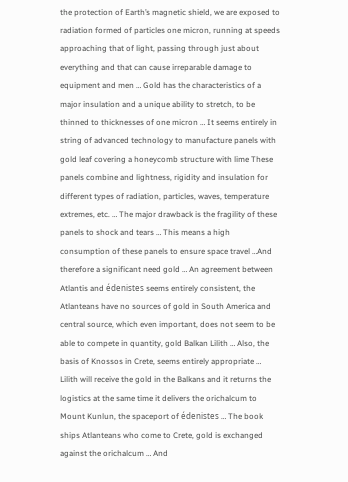the protection of Earth’s magnetic shield, we are exposed to radiation formed of particles one micron, running at speeds approaching that of light, passing through just about everything and that can cause irreparable damage to equipment and men … Gold has the characteristics of a major insulation and a unique ability to stretch, to be thinned to thicknesses of one micron … It seems entirely in string of advanced technology to manufacture panels with gold leaf covering a honeycomb structure with lime These panels combine and lightness, rigidity and insulation for different types of radiation, particles, waves, temperature extremes, etc. … The major drawback is the fragility of these panels to shock and tears … This means a high consumption of these panels to ensure space travel …And therefore a significant need gold … An agreement between Atlantis and édenistes seems entirely consistent, the Atlanteans have no sources of gold in South America and central source, which even important, does not seem to be able to compete in quantity, gold Balkan Lilith … Also, the basis of Knossos in Crete, seems entirely appropriate … Lilith will receive the gold in the Balkans and it returns the logistics at the same time it delivers the orichalcum to Mount Kunlun, the spaceport of édenistes … The book ships Atlanteans who come to Crete, gold is exchanged against the orichalcum … And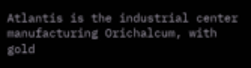Atlantis is the industrial center manufacturing Orichalcum, with gold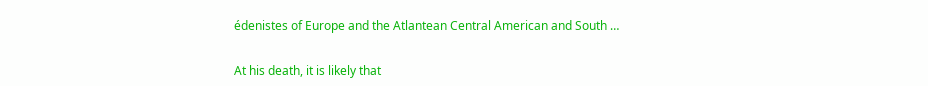édenistes of Europe and the Atlantean Central American and South …


At his death, it is likely that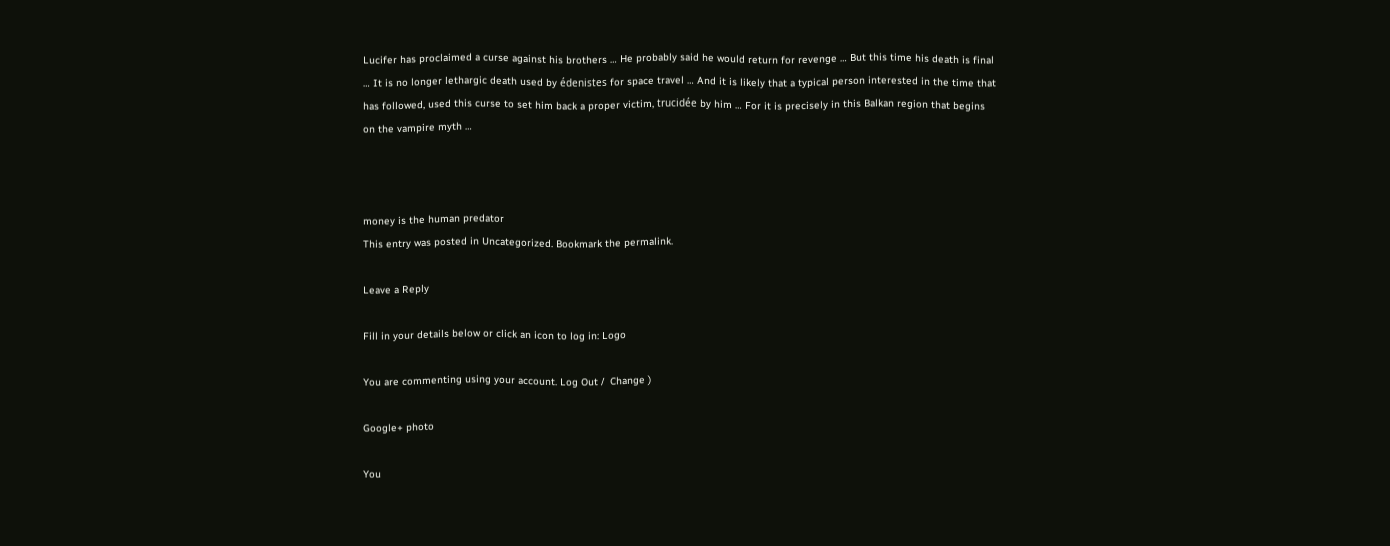Lucifer has proclaimed a curse against his brothers … He probably said he would return for revenge … But this time his death is final … It is no longer lethargic death used by édenistes for space travel … And it is likely that a typical person interested in the time that has followed, used this curse to set him back a proper victim, trucidée by him … For it is precisely in this Balkan region that begins on the vampire myth …



money is the human predator
This entry was posted in Uncategorized. Bookmark the permalink.

Leave a Reply

Fill in your details below or click an icon to log in: Logo

You are commenting using your account. Log Out /  Change )

Google+ photo

You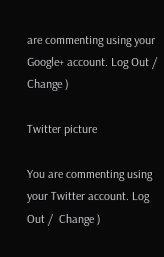are commenting using your Google+ account. Log Out /  Change )

Twitter picture

You are commenting using your Twitter account. Log Out /  Change )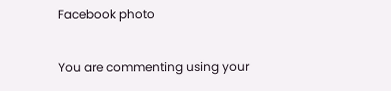Facebook photo

You are commenting using your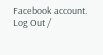Facebook account. Log Out /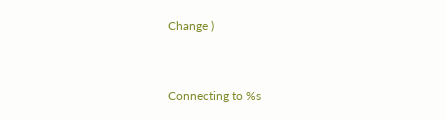Change )


Connecting to %s